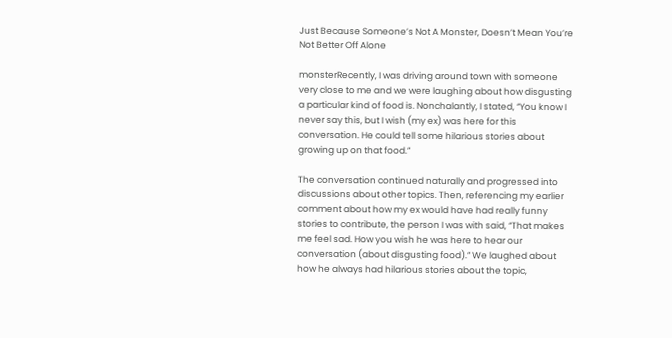Just Because Someone’s Not A Monster, Doesn’t Mean You’re Not Better Off Alone

monsterRecently, I was driving around town with someone very close to me and we were laughing about how disgusting a particular kind of food is. Nonchalantly, I stated, “You know I never say this, but I wish (my ex) was here for this conversation. He could tell some hilarious stories about growing up on that food.”

The conversation continued naturally and progressed into discussions about other topics. Then, referencing my earlier comment about how my ex would have had really funny stories to contribute, the person I was with said, “That makes me feel sad. How you wish he was here to hear our conversation (about disgusting food).” We laughed about how he always had hilarious stories about the topic,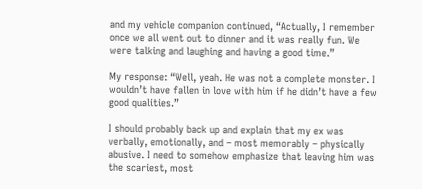and my vehicle companion continued, “Actually, I remember once we all went out to dinner and it was really fun. We were talking and laughing and having a good time.”

My response: “Well, yeah. He was not a complete monster. I wouldn’t have fallen in love with him if he didn’t have a few good qualities.”

I should probably back up and explain that my ex was verbally, emotionally, and – most memorably – physically abusive. I need to somehow emphasize that leaving him was the scariest, most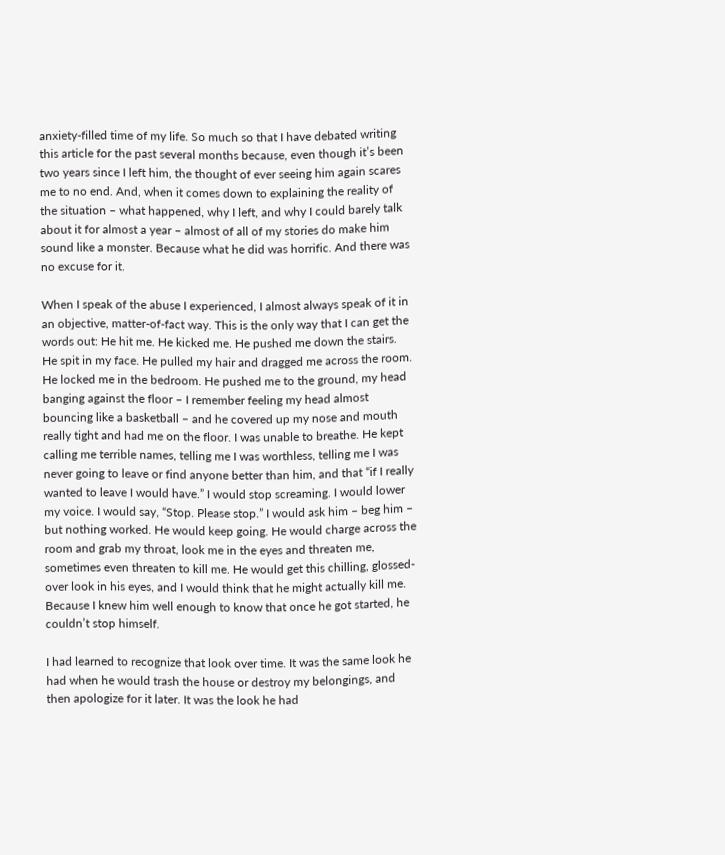anxiety-filled time of my life. So much so that I have debated writing this article for the past several months because, even though it’s been two years since I left him, the thought of ever seeing him again scares me to no end. And, when it comes down to explaining the reality of the situation – what happened, why I left, and why I could barely talk about it for almost a year – almost of all of my stories do make him sound like a monster. Because what he did was horrific. And there was no excuse for it.

When I speak of the abuse I experienced, I almost always speak of it in an objective, matter-of-fact way. This is the only way that I can get the words out: He hit me. He kicked me. He pushed me down the stairs. He spit in my face. He pulled my hair and dragged me across the room. He locked me in the bedroom. He pushed me to the ground, my head banging against the floor – I remember feeling my head almost bouncing like a basketball – and he covered up my nose and mouth really tight and had me on the floor. I was unable to breathe. He kept calling me terrible names, telling me I was worthless, telling me I was never going to leave or find anyone better than him, and that “if I really wanted to leave I would have.” I would stop screaming. I would lower my voice. I would say, “Stop. Please stop.” I would ask him – beg him – but nothing worked. He would keep going. He would charge across the room and grab my throat, look me in the eyes and threaten me, sometimes even threaten to kill me. He would get this chilling, glossed- over look in his eyes, and I would think that he might actually kill me. Because I knew him well enough to know that once he got started, he couldn’t stop himself.

I had learned to recognize that look over time. It was the same look he had when he would trash the house or destroy my belongings, and then apologize for it later. It was the look he had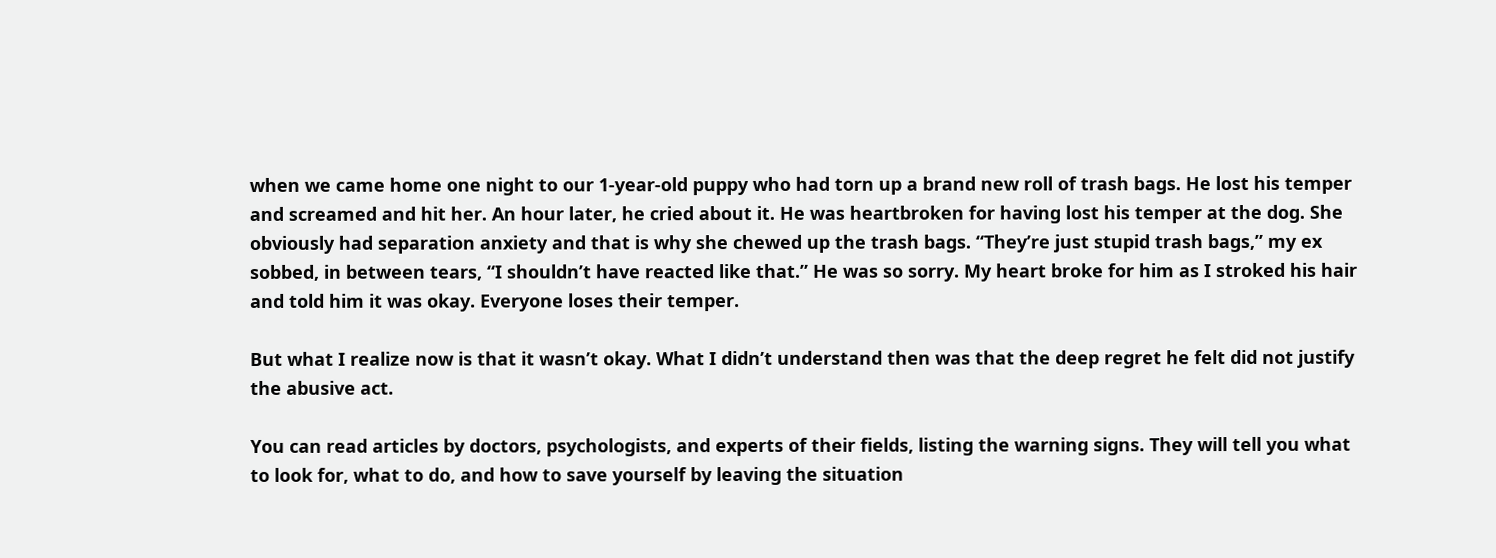when we came home one night to our 1-year-old puppy who had torn up a brand new roll of trash bags. He lost his temper and screamed and hit her. An hour later, he cried about it. He was heartbroken for having lost his temper at the dog. She obviously had separation anxiety and that is why she chewed up the trash bags. “They’re just stupid trash bags,” my ex sobbed, in between tears, “I shouldn’t have reacted like that.” He was so sorry. My heart broke for him as I stroked his hair and told him it was okay. Everyone loses their temper.

But what I realize now is that it wasn’t okay. What I didn’t understand then was that the deep regret he felt did not justify the abusive act.

You can read articles by doctors, psychologists, and experts of their fields, listing the warning signs. They will tell you what to look for, what to do, and how to save yourself by leaving the situation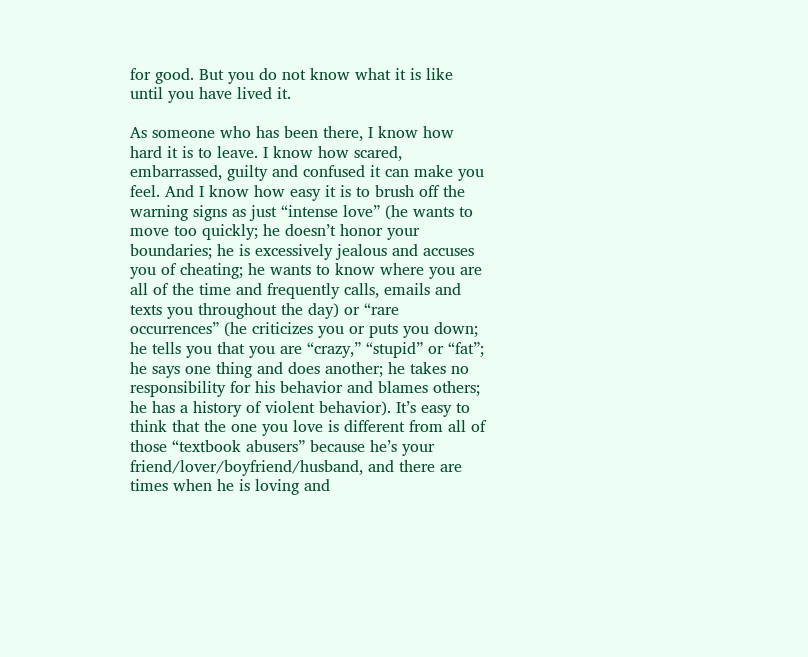for good. But you do not know what it is like until you have lived it.

As someone who has been there, I know how hard it is to leave. I know how scared, embarrassed, guilty and confused it can make you feel. And I know how easy it is to brush off the warning signs as just “intense love” (he wants to move too quickly; he doesn’t honor your boundaries; he is excessively jealous and accuses you of cheating; he wants to know where you are all of the time and frequently calls, emails and texts you throughout the day) or “rare occurrences” (he criticizes you or puts you down; he tells you that you are “crazy,” “stupid” or “fat”; he says one thing and does another; he takes no responsibility for his behavior and blames others; he has a history of violent behavior). It’s easy to think that the one you love is different from all of those “textbook abusers” because he’s your friend/lover/boyfriend/husband, and there are times when he is loving and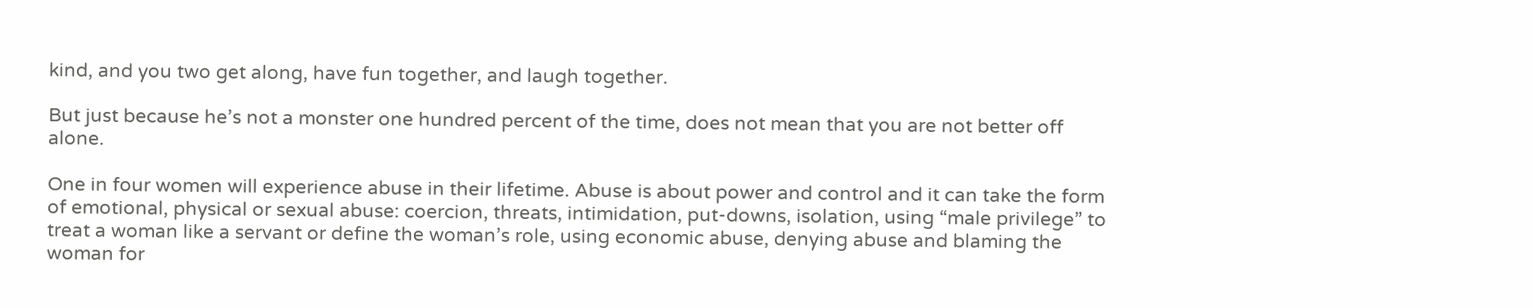kind, and you two get along, have fun together, and laugh together.

But just because he’s not a monster one hundred percent of the time, does not mean that you are not better off alone.

One in four women will experience abuse in their lifetime. Abuse is about power and control and it can take the form of emotional, physical or sexual abuse: coercion, threats, intimidation, put-downs, isolation, using “male privilege” to treat a woman like a servant or define the woman’s role, using economic abuse, denying abuse and blaming the woman for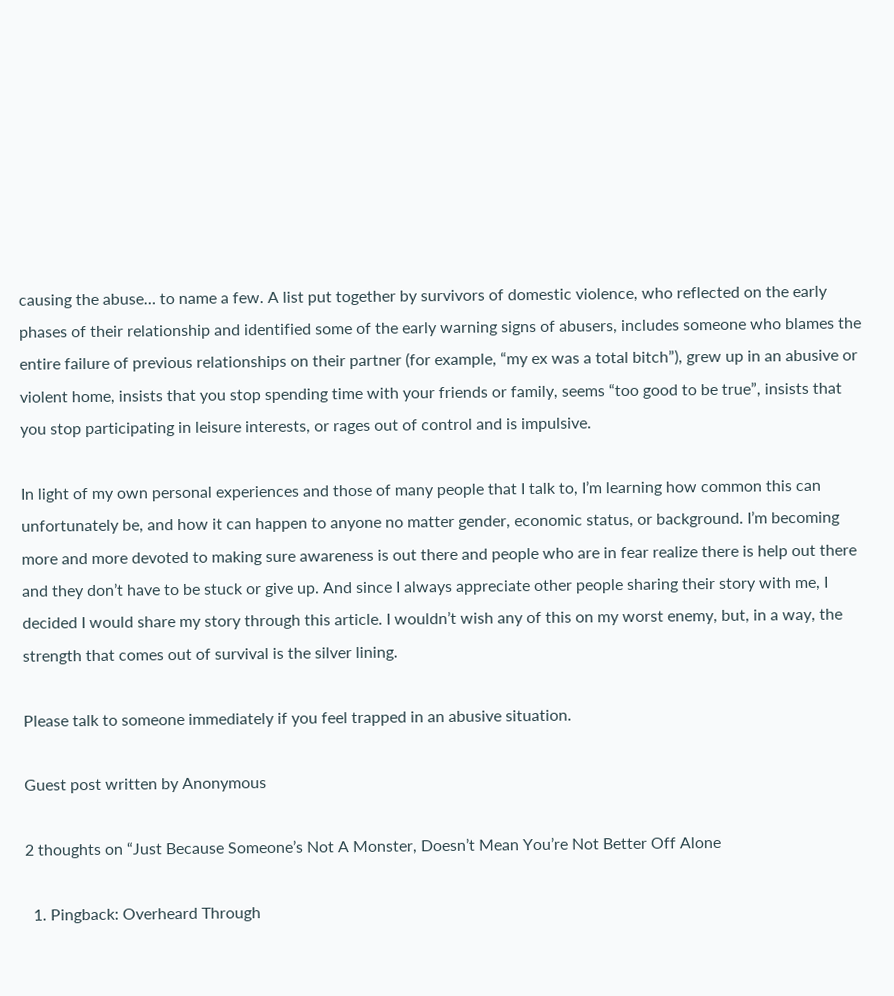causing the abuse… to name a few. A list put together by survivors of domestic violence, who reflected on the early phases of their relationship and identified some of the early warning signs of abusers, includes someone who blames the entire failure of previous relationships on their partner (for example, “my ex was a total bitch”), grew up in an abusive or violent home, insists that you stop spending time with your friends or family, seems “too good to be true”, insists that you stop participating in leisure interests, or rages out of control and is impulsive.

In light of my own personal experiences and those of many people that I talk to, I’m learning how common this can unfortunately be, and how it can happen to anyone no matter gender, economic status, or background. I’m becoming more and more devoted to making sure awareness is out there and people who are in fear realize there is help out there and they don’t have to be stuck or give up. And since I always appreciate other people sharing their story with me, I decided I would share my story through this article. I wouldn’t wish any of this on my worst enemy, but, in a way, the strength that comes out of survival is the silver lining.

Please talk to someone immediately if you feel trapped in an abusive situation.

Guest post written by Anonymous

2 thoughts on “Just Because Someone’s Not A Monster, Doesn’t Mean You’re Not Better Off Alone

  1. Pingback: Overheard Through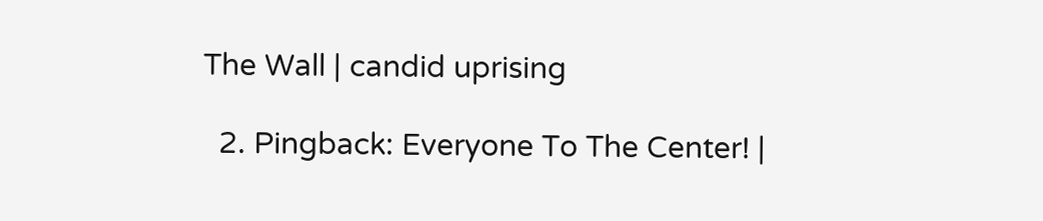The Wall | candid uprising

  2. Pingback: Everyone To The Center! |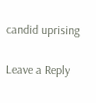candid uprising

Leave a Reply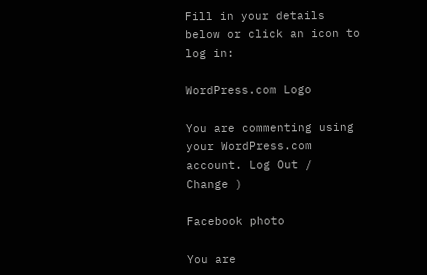Fill in your details below or click an icon to log in:

WordPress.com Logo

You are commenting using your WordPress.com account. Log Out /  Change )

Facebook photo

You are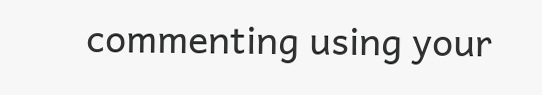commenting using your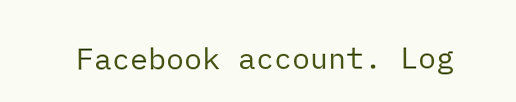Facebook account. Log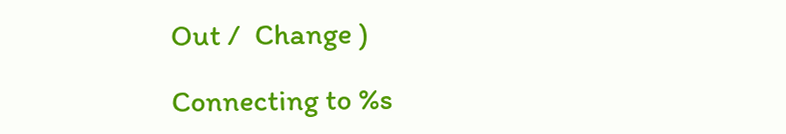Out /  Change )

Connecting to %s